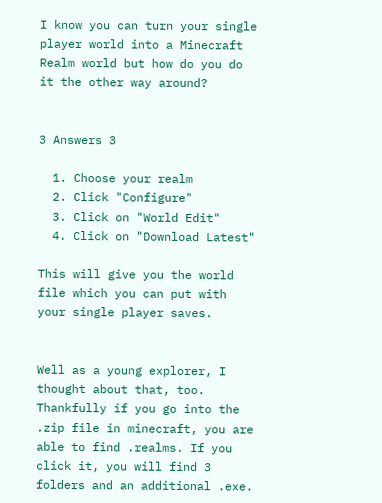I know you can turn your single player world into a Minecraft Realm world but how do you do it the other way around?


3 Answers 3

  1. Choose your realm
  2. Click "Configure"
  3. Click on "World Edit"
  4. Click on "Download Latest"

This will give you the world file which you can put with your single player saves.


Well as a young explorer, I thought about that, too.
Thankfully if you go into the .zip file in minecraft, you are able to find .realms. If you click it, you will find 3 folders and an additional .exe.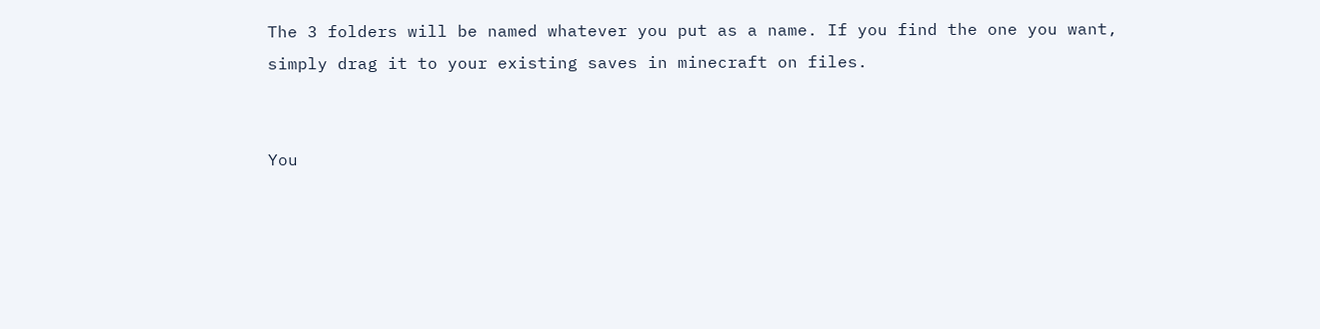The 3 folders will be named whatever you put as a name. If you find the one you want, simply drag it to your existing saves in minecraft on files.


You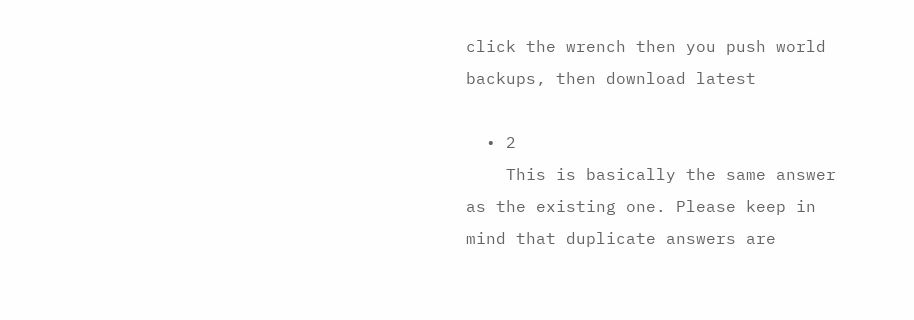click the wrench then you push world backups, then download latest

  • 2
    This is basically the same answer as the existing one. Please keep in mind that duplicate answers are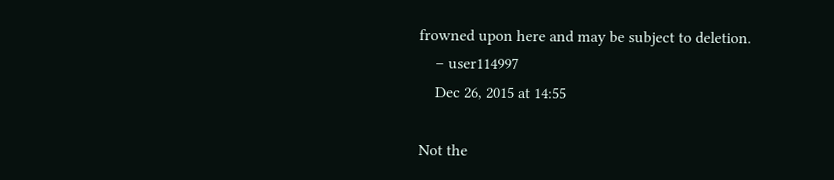frowned upon here and may be subject to deletion.
    – user114997
    Dec 26, 2015 at 14:55

Not the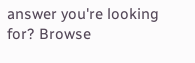answer you're looking for? Browse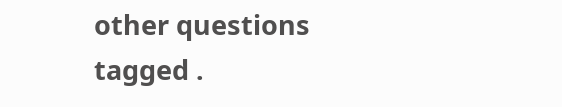other questions tagged .